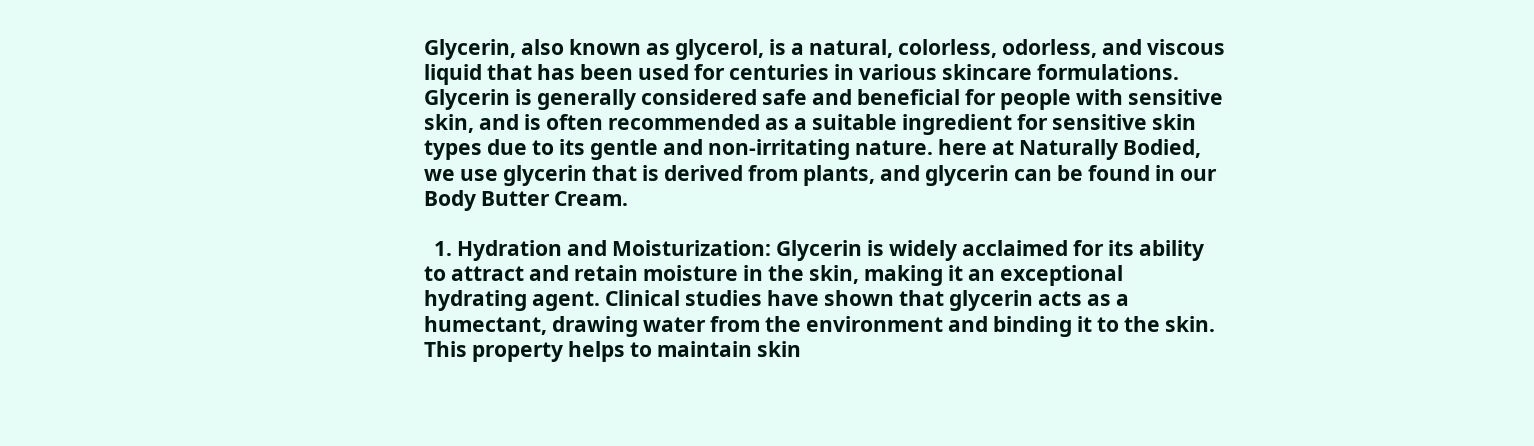Glycerin, also known as glycerol, is a natural, colorless, odorless, and viscous liquid that has been used for centuries in various skincare formulations. Glycerin is generally considered safe and beneficial for people with sensitive skin, and is often recommended as a suitable ingredient for sensitive skin types due to its gentle and non-irritating nature. here at Naturally Bodied, we use glycerin that is derived from plants, and glycerin can be found in our Body Butter Cream.

  1. Hydration and Moisturization: Glycerin is widely acclaimed for its ability to attract and retain moisture in the skin, making it an exceptional hydrating agent. Clinical studies have shown that glycerin acts as a humectant, drawing water from the environment and binding it to the skin. This property helps to maintain skin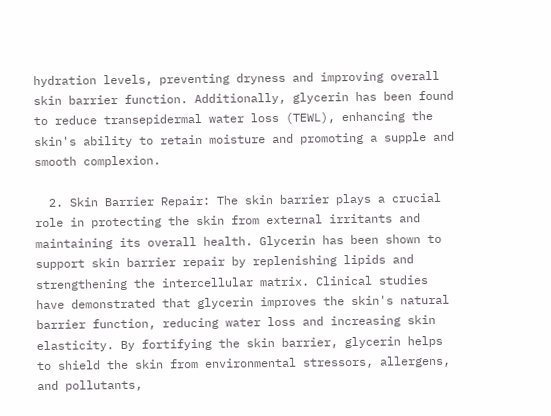hydration levels, preventing dryness and improving overall skin barrier function. Additionally, glycerin has been found to reduce transepidermal water loss (TEWL), enhancing the skin's ability to retain moisture and promoting a supple and smooth complexion.

  2. Skin Barrier Repair: The skin barrier plays a crucial role in protecting the skin from external irritants and maintaining its overall health. Glycerin has been shown to support skin barrier repair by replenishing lipids and strengthening the intercellular matrix. Clinical studies have demonstrated that glycerin improves the skin's natural barrier function, reducing water loss and increasing skin elasticity. By fortifying the skin barrier, glycerin helps to shield the skin from environmental stressors, allergens, and pollutants,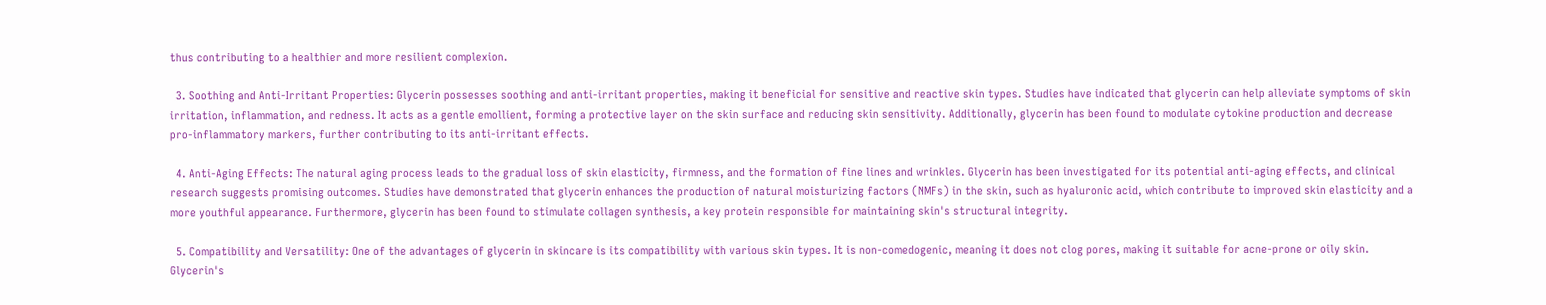thus contributing to a healthier and more resilient complexion.

  3. Soothing and Anti-Irritant Properties: Glycerin possesses soothing and anti-irritant properties, making it beneficial for sensitive and reactive skin types. Studies have indicated that glycerin can help alleviate symptoms of skin irritation, inflammation, and redness. It acts as a gentle emollient, forming a protective layer on the skin surface and reducing skin sensitivity. Additionally, glycerin has been found to modulate cytokine production and decrease pro-inflammatory markers, further contributing to its anti-irritant effects.

  4. Anti-Aging Effects: The natural aging process leads to the gradual loss of skin elasticity, firmness, and the formation of fine lines and wrinkles. Glycerin has been investigated for its potential anti-aging effects, and clinical research suggests promising outcomes. Studies have demonstrated that glycerin enhances the production of natural moisturizing factors (NMFs) in the skin, such as hyaluronic acid, which contribute to improved skin elasticity and a more youthful appearance. Furthermore, glycerin has been found to stimulate collagen synthesis, a key protein responsible for maintaining skin's structural integrity.

  5. Compatibility and Versatility: One of the advantages of glycerin in skincare is its compatibility with various skin types. It is non-comedogenic, meaning it does not clog pores, making it suitable for acne-prone or oily skin. Glycerin's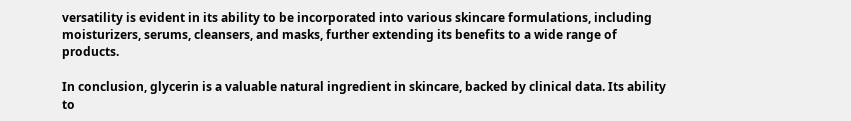versatility is evident in its ability to be incorporated into various skincare formulations, including moisturizers, serums, cleansers, and masks, further extending its benefits to a wide range of products.

In conclusion, glycerin is a valuable natural ingredient in skincare, backed by clinical data. Its ability to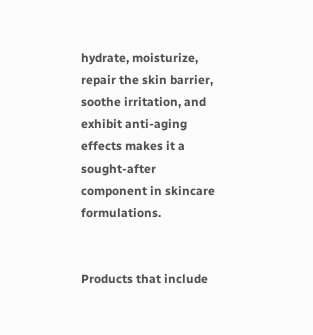hydrate, moisturize, repair the skin barrier, soothe irritation, and exhibit anti-aging effects makes it a sought-after component in skincare formulations.


Products that include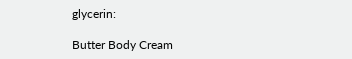glycerin:

Butter Body Cream